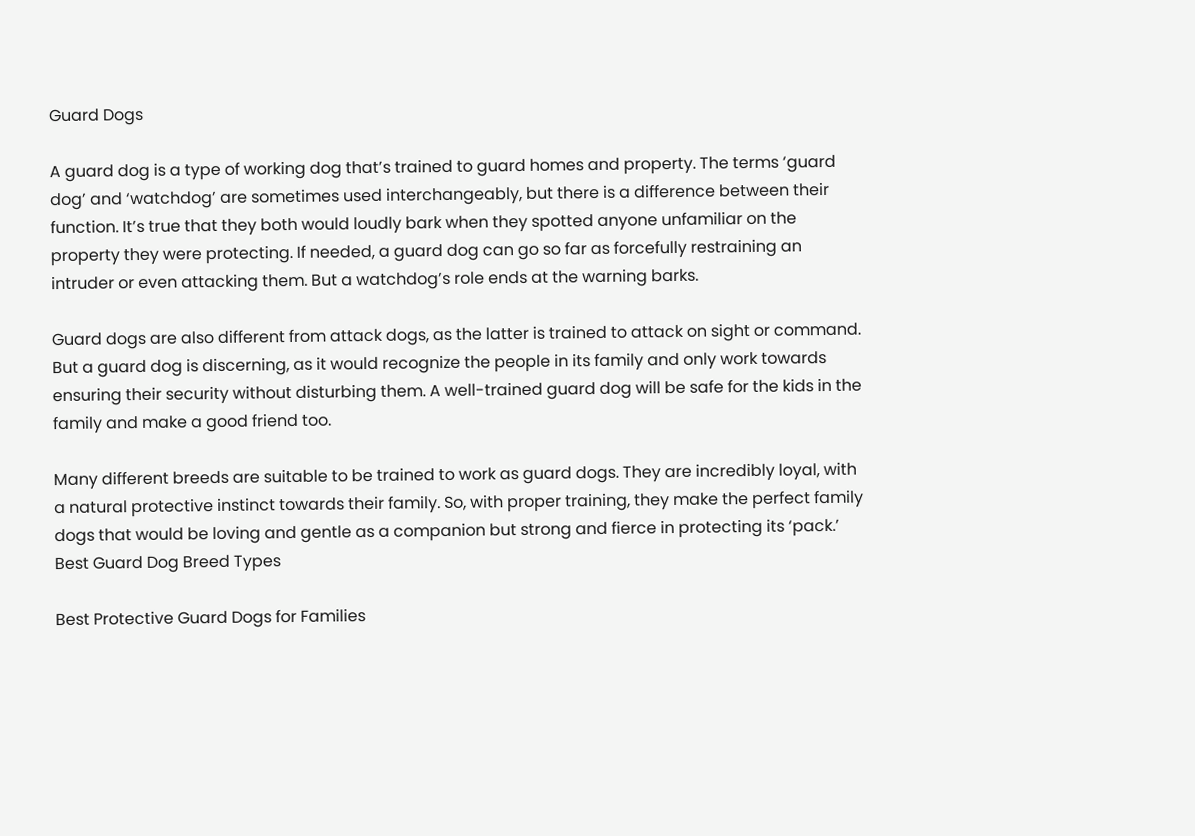Guard Dogs

A guard dog is a type of working dog that’s trained to guard homes and property. The terms ‘guard dog’ and ‘watchdog’ are sometimes used interchangeably, but there is a difference between their function. It’s true that they both would loudly bark when they spotted anyone unfamiliar on the property they were protecting. If needed, a guard dog can go so far as forcefully restraining an intruder or even attacking them. But a watchdog’s role ends at the warning barks.

Guard dogs are also different from attack dogs, as the latter is trained to attack on sight or command. But a guard dog is discerning, as it would recognize the people in its family and only work towards ensuring their security without disturbing them. A well-trained guard dog will be safe for the kids in the family and make a good friend too.

Many different breeds are suitable to be trained to work as guard dogs. They are incredibly loyal, with a natural protective instinct towards their family. So, with proper training, they make the perfect family dogs that would be loving and gentle as a companion but strong and fierce in protecting its ‘pack.’
Best Guard Dog Breed Types

Best Protective Guard Dogs for Families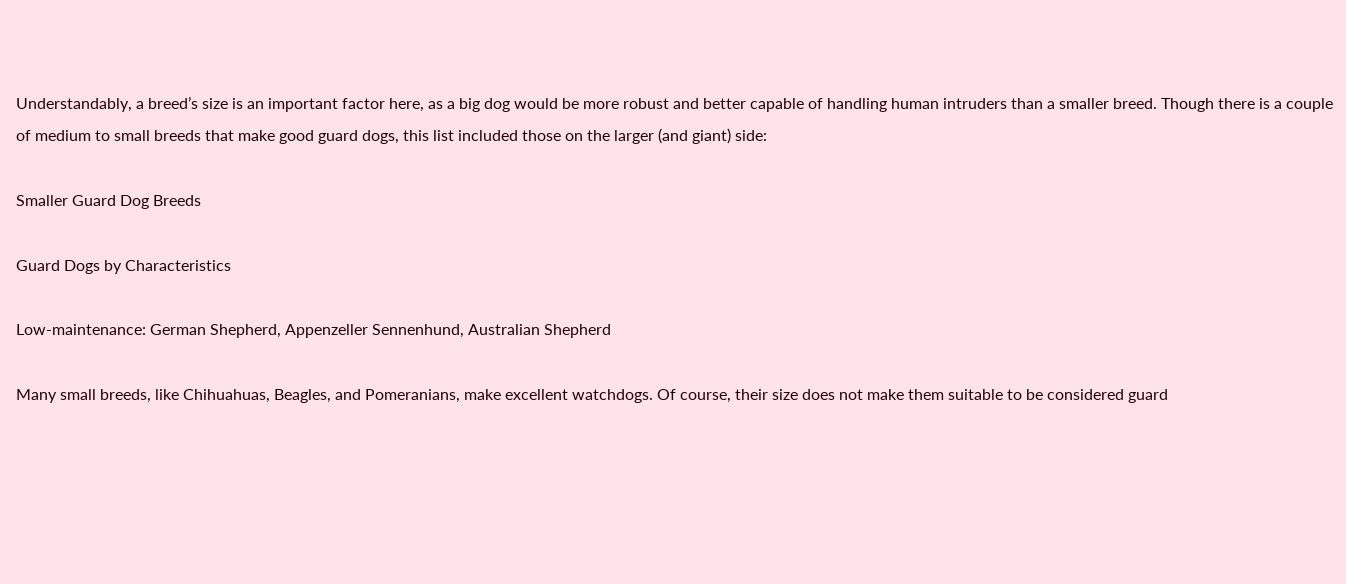Understandably, a breed’s size is an important factor here, as a big dog would be more robust and better capable of handling human intruders than a smaller breed. Though there is a couple of medium to small breeds that make good guard dogs, this list included those on the larger (and giant) side:

Smaller Guard Dog Breeds

Guard Dogs by Characteristics

Low-maintenance: German Shepherd, Appenzeller Sennenhund, Australian Shepherd

Many small breeds, like Chihuahuas, Beagles, and Pomeranians, make excellent watchdogs. Of course, their size does not make them suitable to be considered guard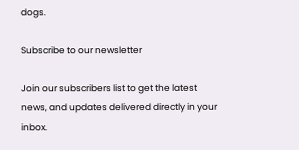dogs.

Subscribe to our newsletter

Join our subscribers list to get the latest news, and updates delivered directly in your inbox.